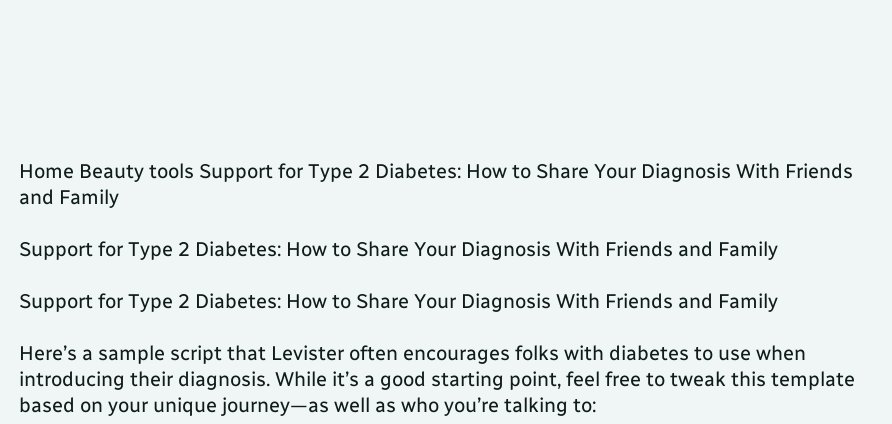Home Beauty tools Support for Type 2 Diabetes: How to Share Your Diagnosis With Friends and Family

Support for Type 2 Diabetes: How to Share Your Diagnosis With Friends and Family

Support for Type 2 Diabetes: How to Share Your Diagnosis With Friends and Family

Here’s a sample script that Levister often encourages folks with diabetes to use when introducing their diagnosis. While it’s a good starting point, feel free to tweak this template based on your unique journey—as well as who you’re talking to: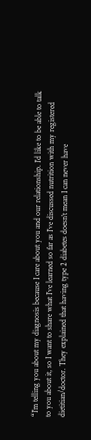“I’m telling you about my diagnosis because I care about you and our relationship. I’d like to be able to talk to you about it, so I want to share what I’ve learned so far as I’ve discussed nutrition with my registered dietitian/doctor. They explained that having type 2 diabetes doesn’t mean I can never have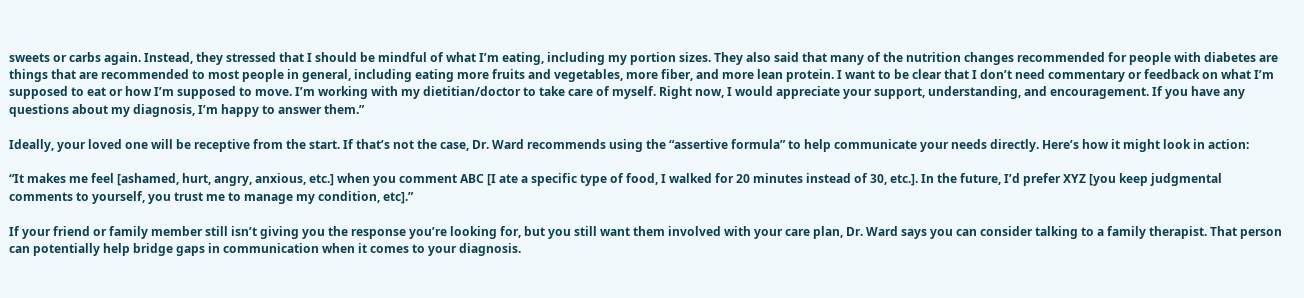sweets or carbs again. Instead, they stressed that I should be mindful of what I’m eating, including my portion sizes. They also said that many of the nutrition changes recommended for people with diabetes are things that are recommended to most people in general, including eating more fruits and vegetables, more fiber, and more lean protein. I want to be clear that I don’t need commentary or feedback on what I’m supposed to eat or how I’m supposed to move. I’m working with my dietitian/doctor to take care of myself. Right now, I would appreciate your support, understanding, and encouragement. If you have any questions about my diagnosis, I’m happy to answer them.”

Ideally, your loved one will be receptive from the start. If that’s not the case, Dr. Ward recommends using the “assertive formula” to help communicate your needs directly. Here’s how it might look in action:

“It makes me feel [ashamed, hurt, angry, anxious, etc.] when you comment ABC [I ate a specific type of food, I walked for 20 minutes instead of 30, etc.]. In the future, I’d prefer XYZ [you keep judgmental comments to yourself, you trust me to manage my condition, etc].”

If your friend or family member still isn’t giving you the response you’re looking for, but you still want them involved with your care plan, Dr. Ward says you can consider talking to a family therapist. That person can potentially help bridge gaps in communication when it comes to your diagnosis.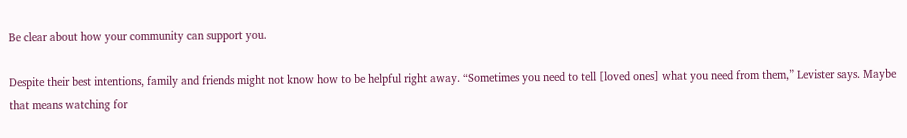Be clear about how your community can support you.

Despite their best intentions, family and friends might not know how to be helpful right away. “Sometimes you need to tell [loved ones] what you need from them,” Levister says. Maybe that means watching for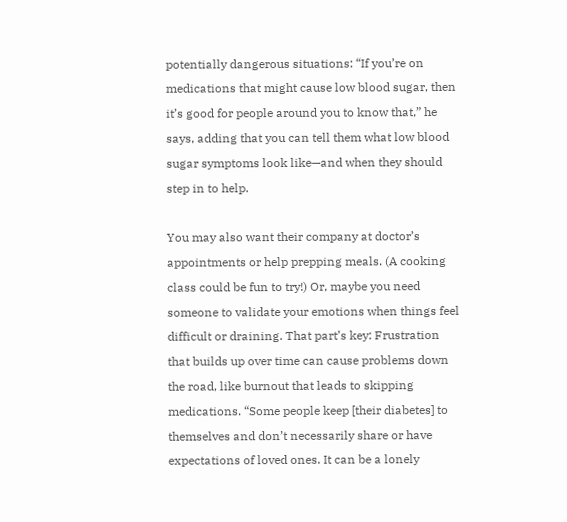potentially dangerous situations: “If you’re on medications that might cause low blood sugar, then it’s good for people around you to know that,” he says, adding that you can tell them what low blood sugar symptoms look like—and when they should step in to help.

You may also want their company at doctor’s appointments or help prepping meals. (A cooking class could be fun to try!) Or, maybe you need someone to validate your emotions when things feel difficult or draining. That part’s key: Frustration that builds up over time can cause problems down the road, like burnout that leads to skipping medications. “Some people keep [their diabetes] to themselves and don’t necessarily share or have expectations of loved ones. It can be a lonely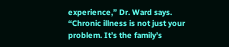experience,” Dr. Ward says. “Chronic illness is not just your problem. It’s the family’s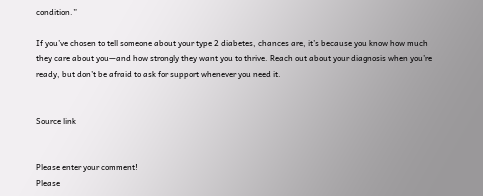condition.”

If you’ve chosen to tell someone about your type 2 diabetes, chances are, it’s because you know how much they care about you—and how strongly they want you to thrive. Reach out about your diagnosis when you’re ready, but don’t be afraid to ask for support whenever you need it.


Source link


Please enter your comment!
Please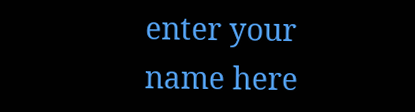enter your name here